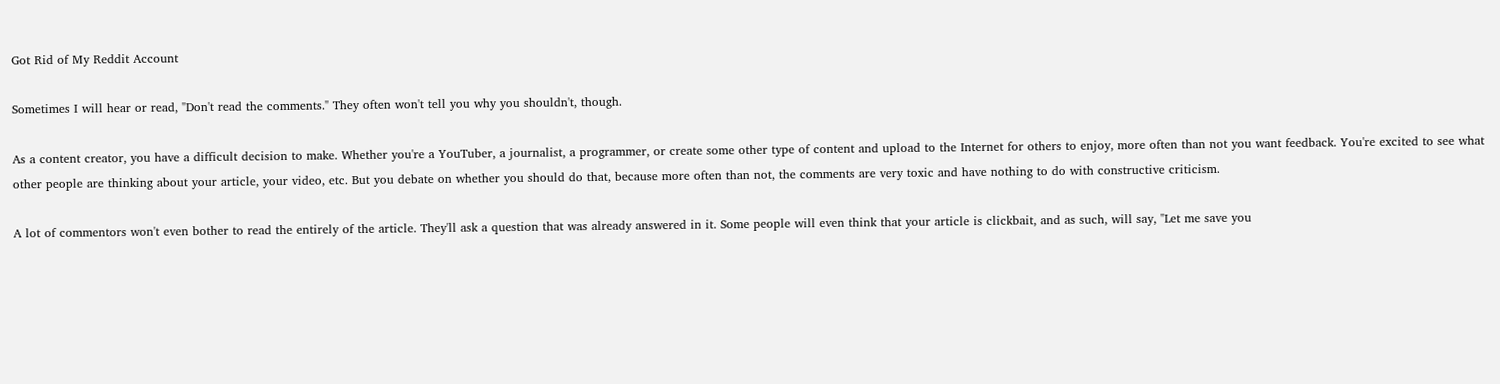Got Rid of My Reddit Account

Sometimes I will hear or read, "Don't read the comments." They often won't tell you why you shouldn't, though.

As a content creator, you have a difficult decision to make. Whether you're a YouTuber, a journalist, a programmer, or create some other type of content and upload to the Internet for others to enjoy, more often than not you want feedback. You're excited to see what other people are thinking about your article, your video, etc. But you debate on whether you should do that, because more often than not, the comments are very toxic and have nothing to do with constructive criticism.

A lot of commentors won't even bother to read the entirely of the article. They'll ask a question that was already answered in it. Some people will even think that your article is clickbait, and as such, will say, "Let me save you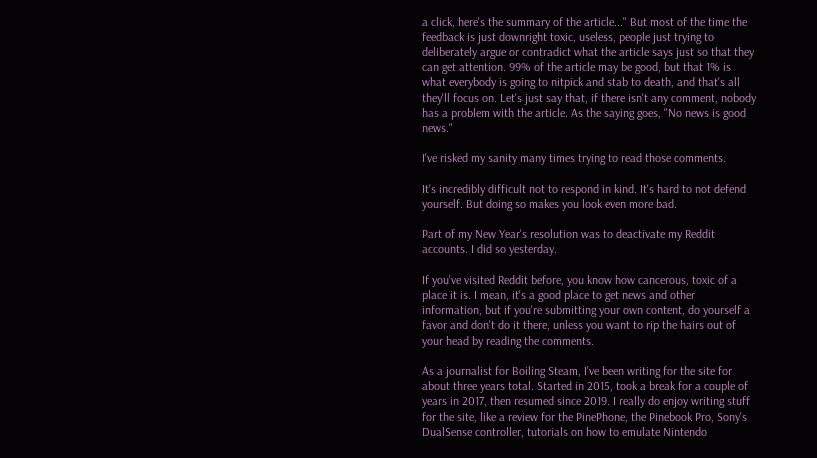a click, here's the summary of the article..." But most of the time the feedback is just downright toxic, useless, people just trying to deliberately argue or contradict what the article says just so that they can get attention. 99% of the article may be good, but that 1% is what everybody is going to nitpick and stab to death, and that's all they'll focus on. Let's just say that, if there isn't any comment, nobody has a problem with the article. As the saying goes, "No news is good news."

I've risked my sanity many times trying to read those comments.

It's incredibly difficult not to respond in kind. It's hard to not defend yourself. But doing so makes you look even more bad.

Part of my New Year's resolution was to deactivate my Reddit accounts. I did so yesterday.

If you've visited Reddit before, you know how cancerous, toxic of a place it is. I mean, it's a good place to get news and other information, but if you're submitting your own content, do yourself a favor and don't do it there, unless you want to rip the hairs out of your head by reading the comments.

As a journalist for Boiling Steam, I've been writing for the site for about three years total. Started in 2015, took a break for a couple of years in 2017, then resumed since 2019. I really do enjoy writing stuff for the site, like a review for the PinePhone, the Pinebook Pro, Sony's DualSense controller, tutorials on how to emulate Nintendo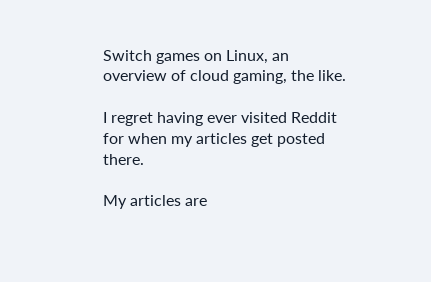Switch games on Linux, an overview of cloud gaming, the like.

I regret having ever visited Reddit for when my articles get posted there.

My articles are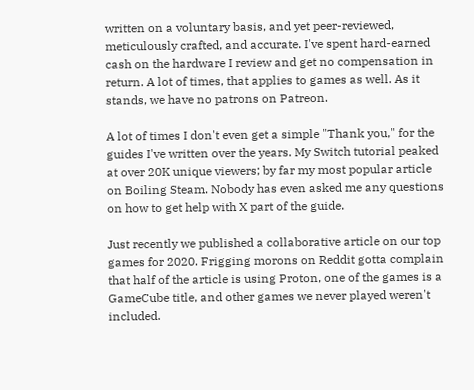written on a voluntary basis, and yet peer-reviewed, meticulously crafted, and accurate. I've spent hard-earned cash on the hardware I review and get no compensation in return. A lot of times, that applies to games as well. As it stands, we have no patrons on Patreon.

A lot of times I don't even get a simple "Thank you," for the guides I've written over the years. My Switch tutorial peaked at over 20K unique viewers; by far my most popular article on Boiling Steam. Nobody has even asked me any questions on how to get help with X part of the guide.

Just recently we published a collaborative article on our top games for 2020. Frigging morons on Reddit gotta complain that half of the article is using Proton, one of the games is a GameCube title, and other games we never played weren't included.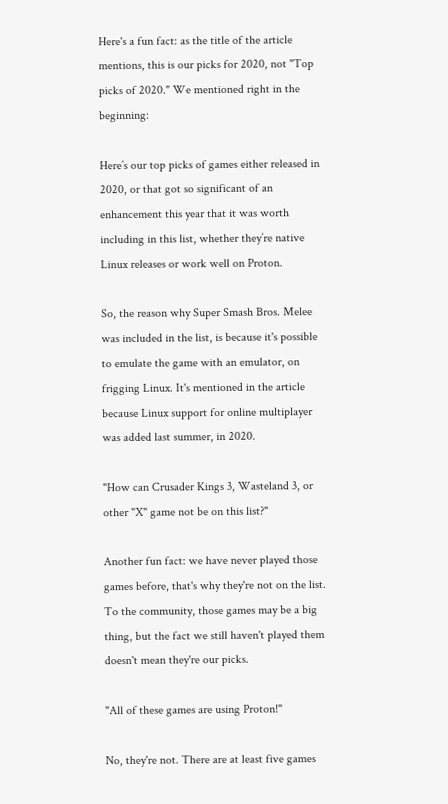Here's a fun fact: as the title of the article mentions, this is our picks for 2020, not "Top picks of 2020." We mentioned right in the beginning:

Here’s our top picks of games either released in 2020, or that got so significant of an enhancement this year that it was worth including in this list, whether they’re native Linux releases or work well on Proton.

So, the reason why Super Smash Bros. Melee was included in the list, is because it's possible to emulate the game with an emulator, on frigging Linux. It's mentioned in the article because Linux support for online multiplayer was added last summer, in 2020.

"How can Crusader Kings 3, Wasteland 3, or other "X" game not be on this list?"

Another fun fact: we have never played those games before, that's why they're not on the list. To the community, those games may be a big thing, but the fact we still haven't played them doesn't mean they're our picks.

"All of these games are using Proton!"

No, they're not. There are at least five games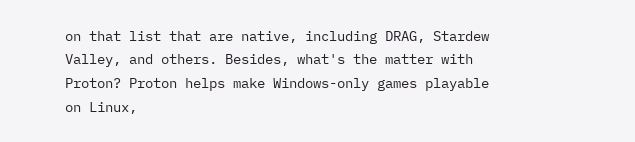on that list that are native, including DRAG, Stardew Valley, and others. Besides, what's the matter with Proton? Proton helps make Windows-only games playable on Linux,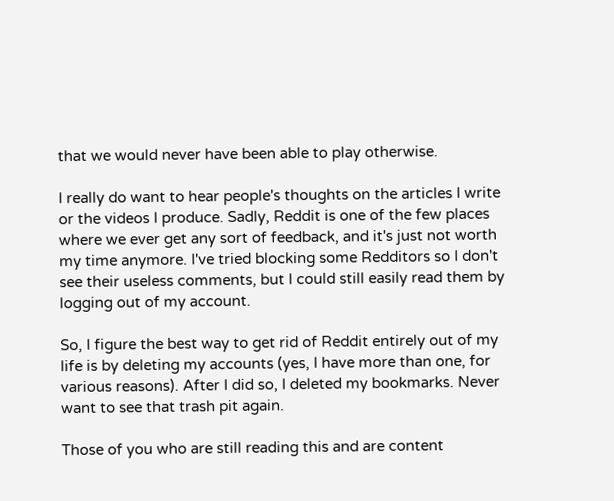that we would never have been able to play otherwise.

I really do want to hear people's thoughts on the articles I write or the videos I produce. Sadly, Reddit is one of the few places where we ever get any sort of feedback, and it's just not worth my time anymore. I've tried blocking some Redditors so I don't see their useless comments, but I could still easily read them by logging out of my account.

So, I figure the best way to get rid of Reddit entirely out of my life is by deleting my accounts (yes, I have more than one, for various reasons). After I did so, I deleted my bookmarks. Never want to see that trash pit again.

Those of you who are still reading this and are content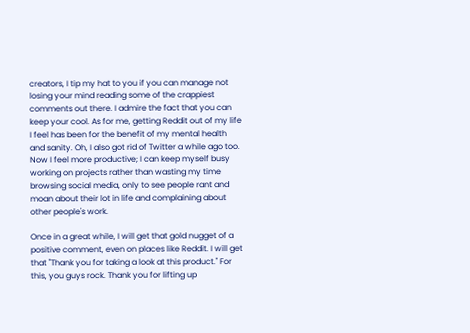creators, I tip my hat to you if you can manage not losing your mind reading some of the crappiest comments out there. I admire the fact that you can keep your cool. As for me, getting Reddit out of my life I feel has been for the benefit of my mental health and sanity. Oh, I also got rid of Twitter a while ago too. Now I feel more productive; I can keep myself busy working on projects rather than wasting my time browsing social media, only to see people rant and moan about their lot in life and complaining about other people's work.

Once in a great while, I will get that gold nugget of a positive comment, even on places like Reddit. I will get that "Thank you for taking a look at this product." For this, you guys rock. Thank you for lifting up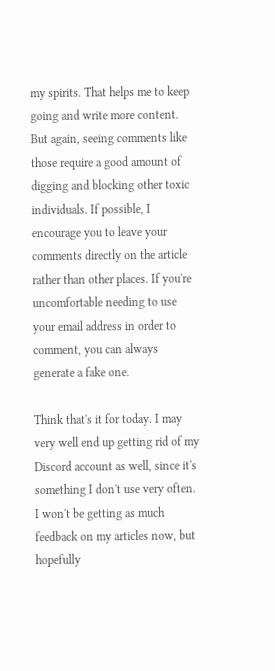my spirits. That helps me to keep going and write more content. But again, seeing comments like those require a good amount of digging and blocking other toxic individuals. If possible, I encourage you to leave your comments directly on the article rather than other places. If you're uncomfortable needing to use your email address in order to comment, you can always generate a fake one.

Think that's it for today. I may very well end up getting rid of my Discord account as well, since it's something I don't use very often. I won't be getting as much feedback on my articles now, but hopefully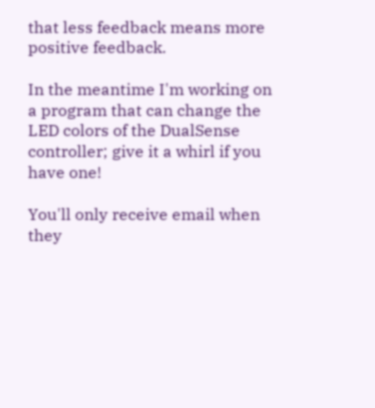that less feedback means more positive feedback.

In the meantime I'm working on a program that can change the LED colors of the DualSense controller; give it a whirl if you have one!

You'll only receive email when they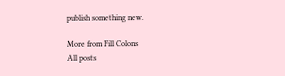publish something new.

More from Fill Colons
All posts